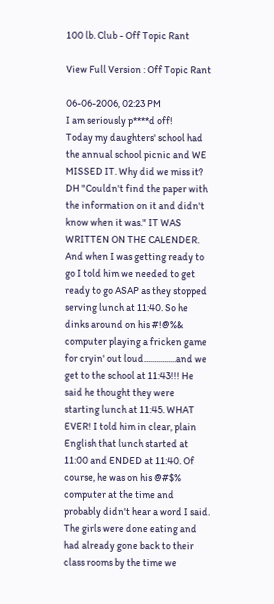100 lb. Club - Off Topic Rant

View Full Version : Off Topic Rant

06-06-2006, 02:23 PM
I am seriously p****d off!
Today my daughters' school had the annual school picnic and WE MISSED IT. Why did we miss it? DH "Couldn't find the paper with the information on it and didn't know when it was." IT WAS WRITTEN ON THE CALENDER. And when I was getting ready to go I told him we needed to get ready to go ASAP as they stopped serving lunch at 11:40. So he dinks around on his #!@%& computer playing a fricken game for cryin' out loud................and we get to the school at 11:43!!! He said he thought they were starting lunch at 11:45. WHAT EVER! I told him in clear, plain English that lunch started at 11:00 and ENDED at 11:40. Of course, he was on his @#$% computer at the time and probably didn't hear a word I said.
The girls were done eating and had already gone back to their class rooms by the time we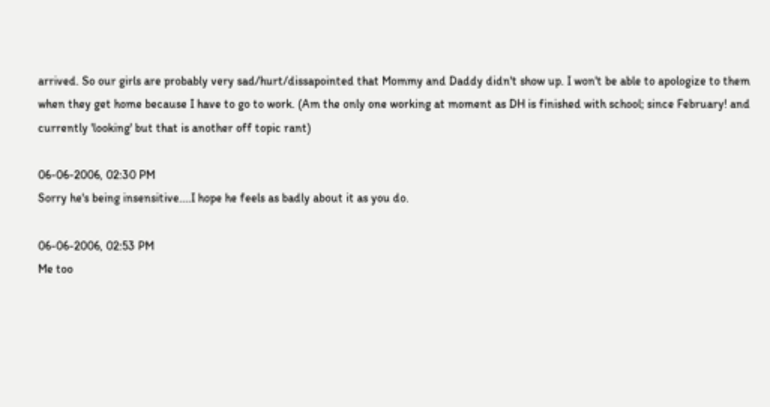arrived. So our girls are probably very sad/hurt/dissapointed that Mommy and Daddy didn't show up. I won't be able to apologize to them when they get home because I have to go to work. (Am the only one working at moment as DH is finished with school; since February! and currently 'looking' but that is another off topic rant)

06-06-2006, 02:30 PM
Sorry he's being insensitive....I hope he feels as badly about it as you do.

06-06-2006, 02:53 PM
Me too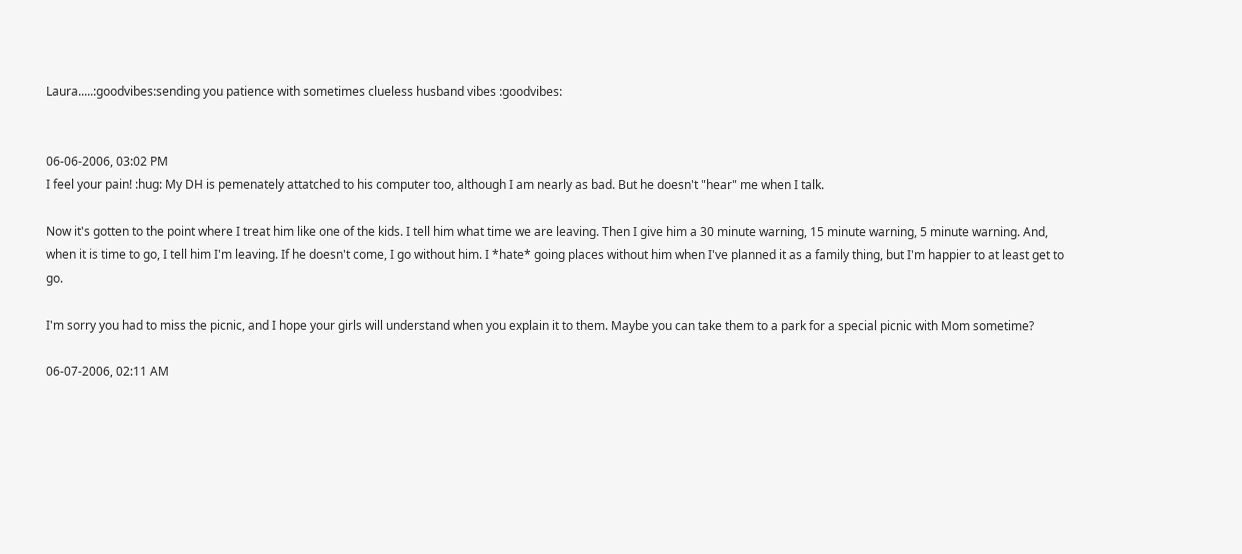Laura.....:goodvibes:sending you patience with sometimes clueless husband vibes :goodvibes:


06-06-2006, 03:02 PM
I feel your pain! :hug: My DH is pemenately attatched to his computer too, although I am nearly as bad. But he doesn't "hear" me when I talk.

Now it's gotten to the point where I treat him like one of the kids. I tell him what time we are leaving. Then I give him a 30 minute warning, 15 minute warning, 5 minute warning. And, when it is time to go, I tell him I'm leaving. If he doesn't come, I go without him. I *hate* going places without him when I've planned it as a family thing, but I'm happier to at least get to go.

I'm sorry you had to miss the picnic, and I hope your girls will understand when you explain it to them. Maybe you can take them to a park for a special picnic with Mom sometime?

06-07-2006, 02:11 AM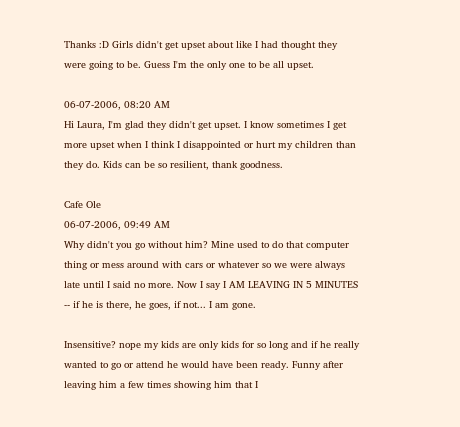Thanks :D Girls didn't get upset about like I had thought they were going to be. Guess I'm the only one to be all upset.

06-07-2006, 08:20 AM
Hi Laura, I'm glad they didn't get upset. I know sometimes I get more upset when I think I disappointed or hurt my children than they do. Kids can be so resilient, thank goodness.

Cafe Ole
06-07-2006, 09:49 AM
Why didn't you go without him? Mine used to do that computer thing or mess around with cars or whatever so we were always late until I said no more. Now I say I AM LEAVING IN 5 MINUTES -- if he is there, he goes, if not... I am gone.

Insensitive? nope my kids are only kids for so long and if he really wanted to go or attend he would have been ready. Funny after leaving him a few times showing him that I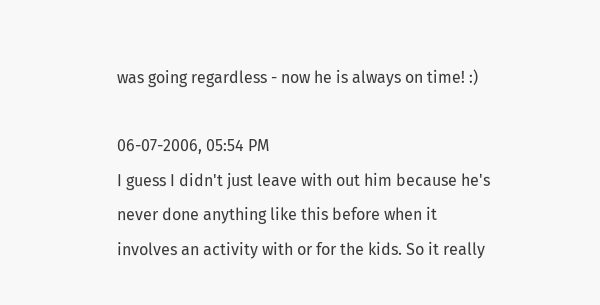was going regardless - now he is always on time! :)

06-07-2006, 05:54 PM
I guess I didn't just leave with out him because he's never done anything like this before when it involves an activity with or for the kids. So it really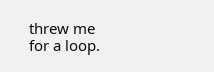threw me for a loop.